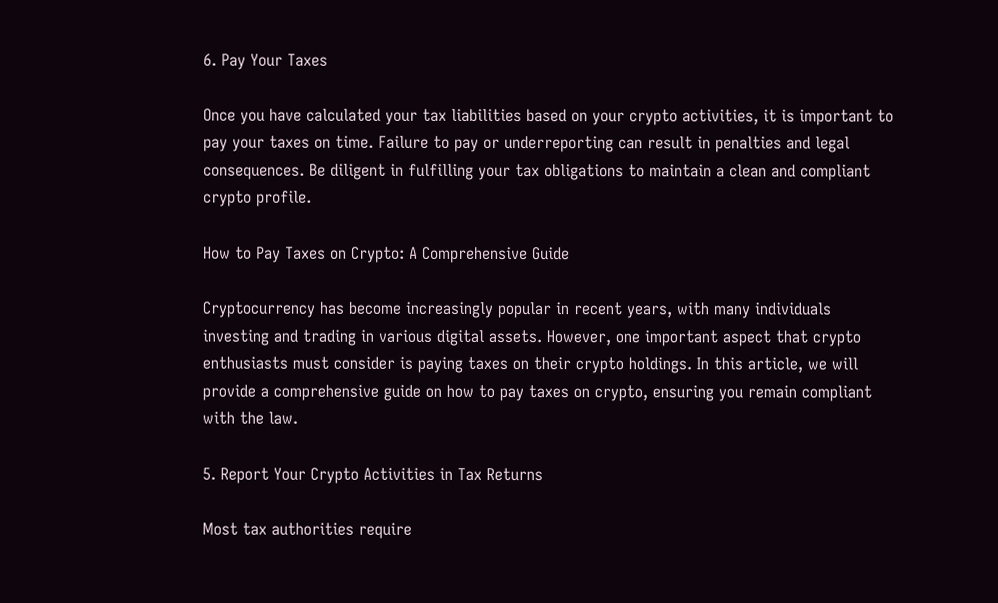6. Pay Your Taxes

Once you have calculated your tax liabilities based on your crypto activities, it is important to pay your taxes on time. Failure to pay or underreporting can result in penalties and legal consequences. Be diligent in fulfilling your tax obligations to maintain a clean and compliant crypto profile.

How to Pay Taxes on Crypto: A Comprehensive Guide

Cryptocurrency has become increasingly popular in recent years, with many individuals investing and trading in various digital assets. However, one important aspect that crypto enthusiasts must consider is paying taxes on their crypto holdings. In this article, we will provide a comprehensive guide on how to pay taxes on crypto, ensuring you remain compliant with the law.

5. Report Your Crypto Activities in Tax Returns

Most tax authorities require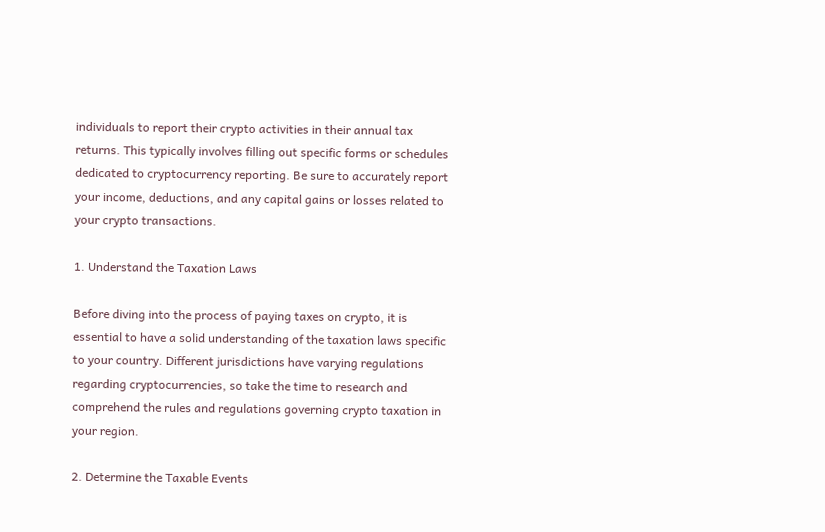individuals to report their crypto activities in their annual tax returns. This typically involves filling out specific forms or schedules dedicated to cryptocurrency reporting. Be sure to accurately report your income, deductions, and any capital gains or losses related to your crypto transactions.

1. Understand the Taxation Laws

Before diving into the process of paying taxes on crypto, it is essential to have a solid understanding of the taxation laws specific to your country. Different jurisdictions have varying regulations regarding cryptocurrencies, so take the time to research and comprehend the rules and regulations governing crypto taxation in your region.

2. Determine the Taxable Events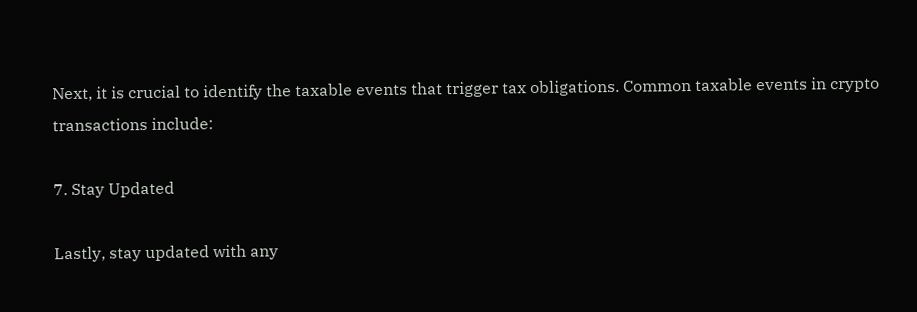Next, it is crucial to identify the taxable events that trigger tax obligations. Common taxable events in crypto transactions include:

7. Stay Updated

Lastly, stay updated with any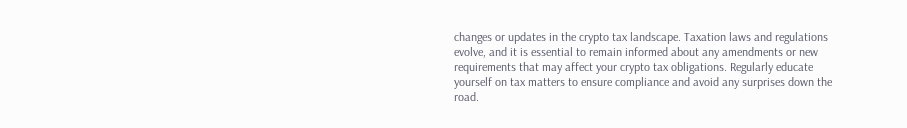changes or updates in the crypto tax landscape. Taxation laws and regulations evolve, and it is essential to remain informed about any amendments or new requirements that may affect your crypto tax obligations. Regularly educate yourself on tax matters to ensure compliance and avoid any surprises down the road.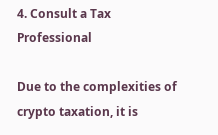4. Consult a Tax Professional

Due to the complexities of crypto taxation, it is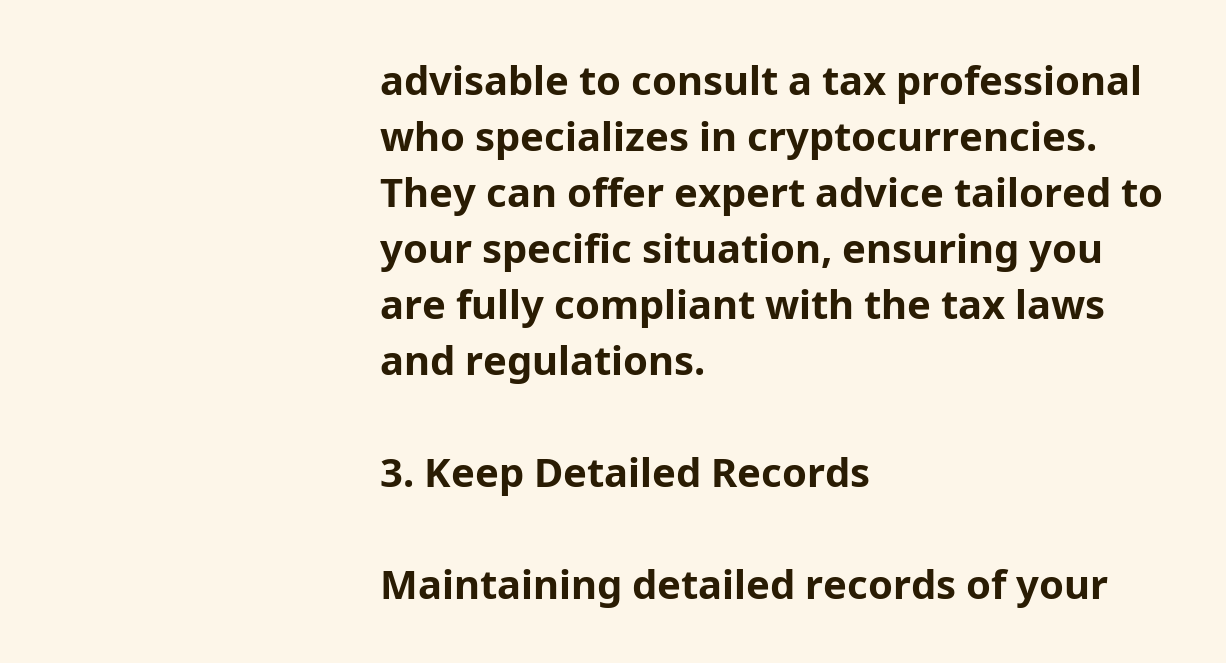advisable to consult a tax professional who specializes in cryptocurrencies. They can offer expert advice tailored to your specific situation, ensuring you are fully compliant with the tax laws and regulations.

3. Keep Detailed Records

Maintaining detailed records of your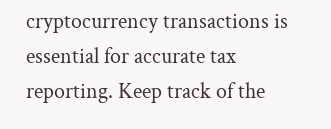cryptocurrency transactions is essential for accurate tax reporting. Keep track of the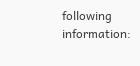following information: